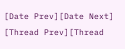[Date Prev][Date Next] [Thread Prev][Thread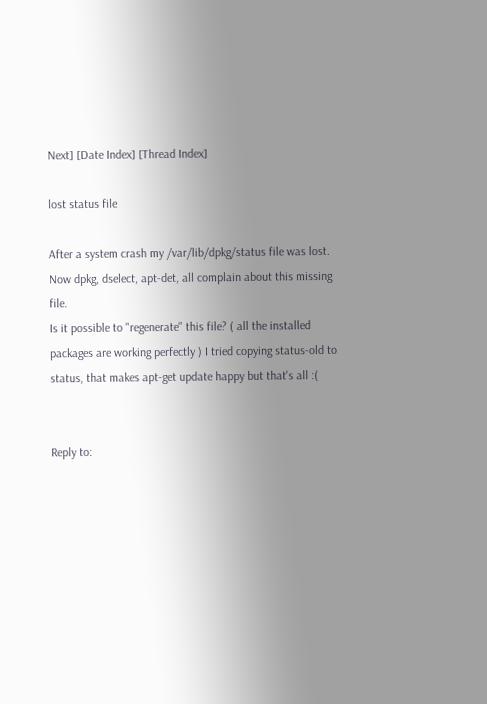Next] [Date Index] [Thread Index]

lost status file

After a system crash my /var/lib/dpkg/status file was lost.
Now dpkg, dselect, apt-det, all complain about this missing file.
Is it possible to "regenerate" this file? ( all the installed
packages are working perfectly ) I tried copying status-old to
status, that makes apt-get update happy but that's all :(


Reply to: